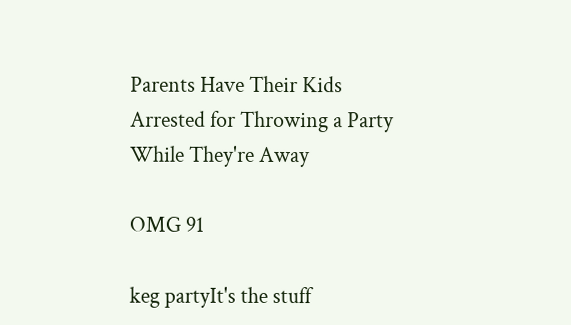Parents Have Their Kids Arrested for Throwing a Party While They're Away

OMG 91

keg partyIt's the stuff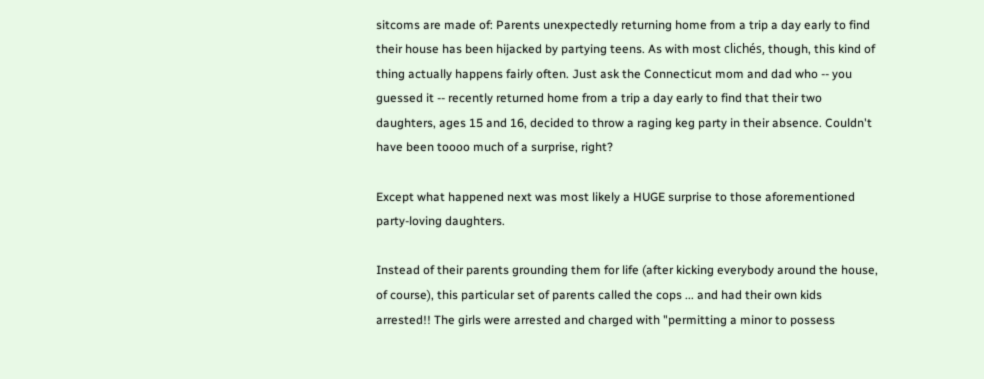sitcoms are made of: Parents unexpectedly returning home from a trip a day early to find their house has been hijacked by partying teens. As with most clichés, though, this kind of thing actually happens fairly often. Just ask the Connecticut mom and dad who -- you guessed it -- recently returned home from a trip a day early to find that their two daughters, ages 15 and 16, decided to throw a raging keg party in their absence. Couldn't have been toooo much of a surprise, right?

Except what happened next was most likely a HUGE surprise to those aforementioned party-loving daughters.

Instead of their parents grounding them for life (after kicking everybody around the house, of course), this particular set of parents called the cops ... and had their own kids arrested!! The girls were arrested and charged with "permitting a minor to possess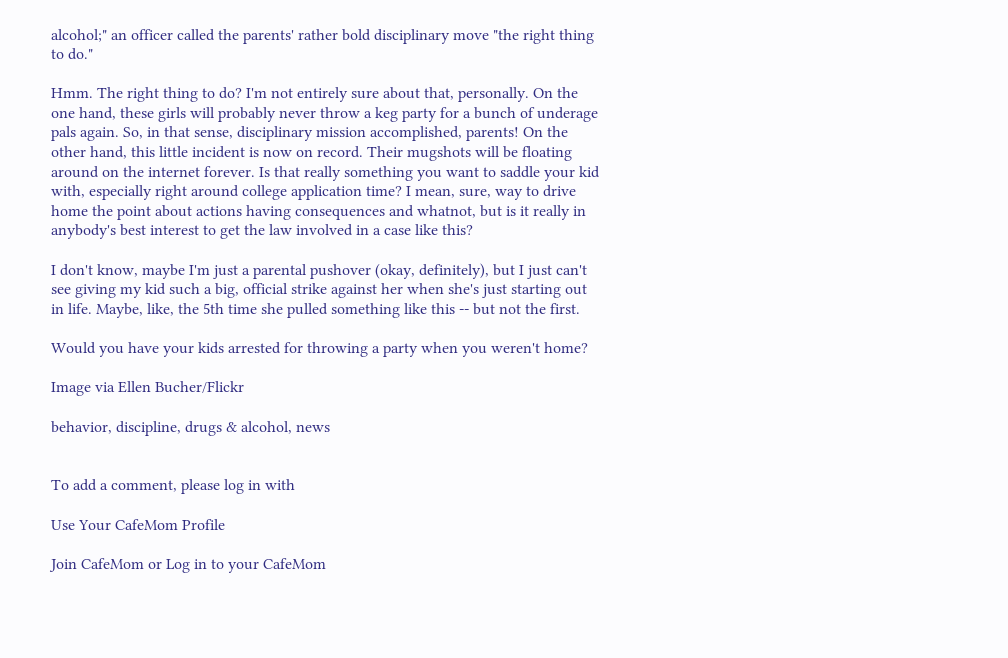alcohol;" an officer called the parents' rather bold disciplinary move "the right thing to do."

Hmm. The right thing to do? I'm not entirely sure about that, personally. On the one hand, these girls will probably never throw a keg party for a bunch of underage pals again. So, in that sense, disciplinary mission accomplished, parents! On the other hand, this little incident is now on record. Their mugshots will be floating around on the internet forever. Is that really something you want to saddle your kid with, especially right around college application time? I mean, sure, way to drive home the point about actions having consequences and whatnot, but is it really in anybody's best interest to get the law involved in a case like this?

I don't know, maybe I'm just a parental pushover (okay, definitely), but I just can't see giving my kid such a big, official strike against her when she's just starting out in life. Maybe, like, the 5th time she pulled something like this -- but not the first.

Would you have your kids arrested for throwing a party when you weren't home?

Image via Ellen Bucher/Flickr

behavior, discipline, drugs & alcohol, news


To add a comment, please log in with

Use Your CafeMom Profile

Join CafeMom or Log in to your CafeMom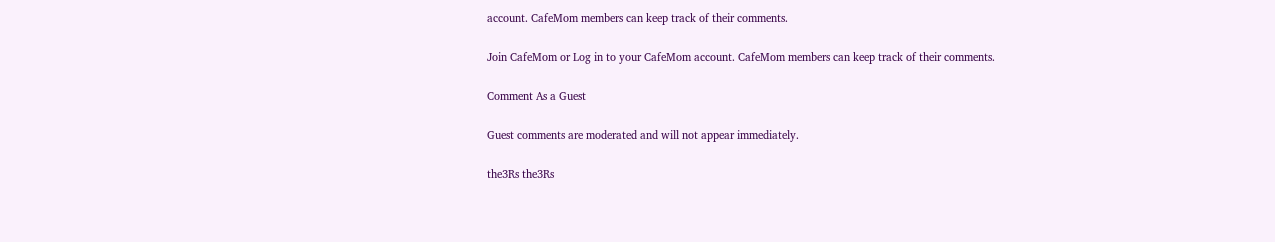account. CafeMom members can keep track of their comments.

Join CafeMom or Log in to your CafeMom account. CafeMom members can keep track of their comments.

Comment As a Guest

Guest comments are moderated and will not appear immediately.

the3Rs the3Rs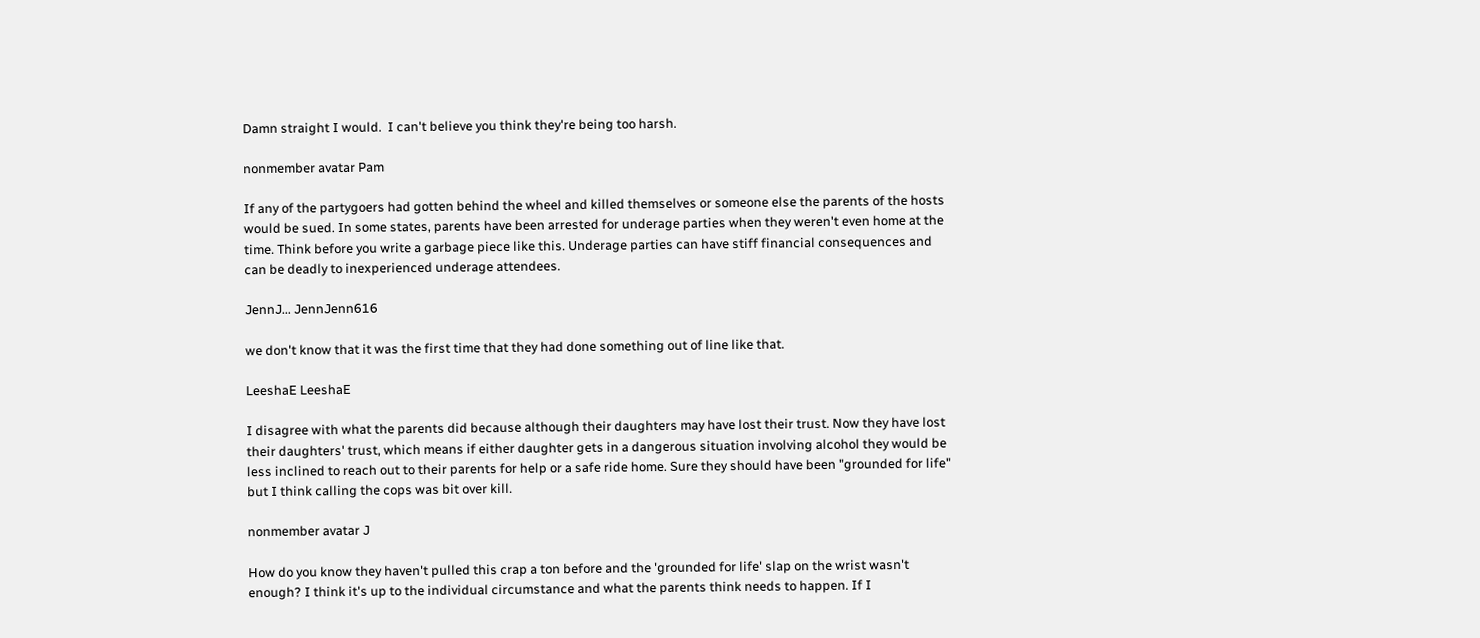Damn straight I would.  I can't believe you think they're being too harsh.

nonmember avatar Pam

If any of the partygoers had gotten behind the wheel and killed themselves or someone else the parents of the hosts would be sued. In some states, parents have been arrested for underage parties when they weren't even home at the time. Think before you write a garbage piece like this. Underage parties can have stiff financial consequences and can be deadly to inexperienced underage attendees.

JennJ... JennJenn616

we don't know that it was the first time that they had done something out of line like that.

LeeshaE LeeshaE

I disagree with what the parents did because although their daughters may have lost their trust. Now they have lost their daughters' trust, which means if either daughter gets in a dangerous situation involving alcohol they would be less inclined to reach out to their parents for help or a safe ride home. Sure they should have been "grounded for life" but I think calling the cops was bit over kill.

nonmember avatar J

How do you know they haven't pulled this crap a ton before and the 'grounded for life' slap on the wrist wasn't enough? I think it's up to the individual circumstance and what the parents think needs to happen. If I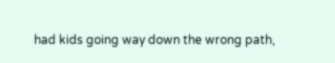had kids going way down the wrong path,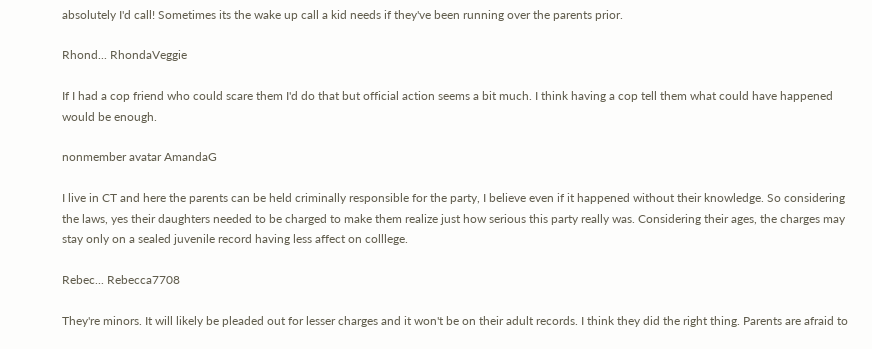absolutely I'd call! Sometimes its the wake up call a kid needs if they've been running over the parents prior.

Rhond... RhondaVeggie

If I had a cop friend who could scare them I'd do that but official action seems a bit much. I think having a cop tell them what could have happened would be enough.

nonmember avatar AmandaG

I live in CT and here the parents can be held criminally responsible for the party, I believe even if it happened without their knowledge. So considering the laws, yes their daughters needed to be charged to make them realize just how serious this party really was. Considering their ages, the charges may stay only on a sealed juvenile record having less affect on colllege.

Rebec... Rebecca7708

They're minors. It will likely be pleaded out for lesser charges and it won't be on their adult records. I think they did the right thing. Parents are afraid to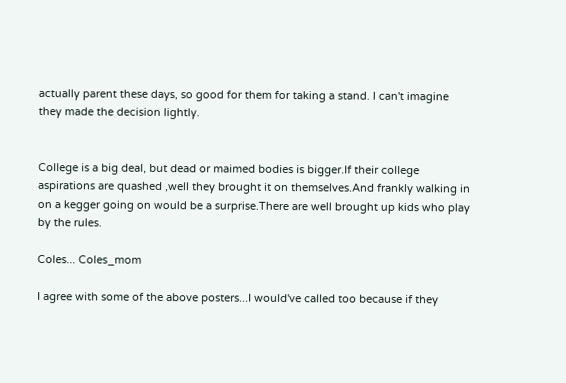actually parent these days, so good for them for taking a stand. I can't imagine they made the decision lightly.


College is a big deal, but dead or maimed bodies is bigger.If their college aspirations are quashed ,well they brought it on themselves.And frankly walking in on a kegger going on would be a surprise.There are well brought up kids who play by the rules.

Coles... Coles_mom

I agree with some of the above posters...I would've called too because if they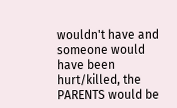wouldn't have and someone would have been hurt/killed, the PARENTS would be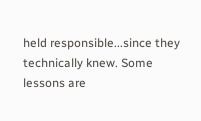held responsible...since they technically knew. Some lessons are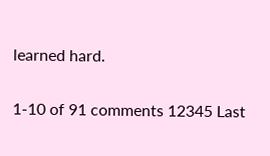learned hard.

1-10 of 91 comments 12345 Last